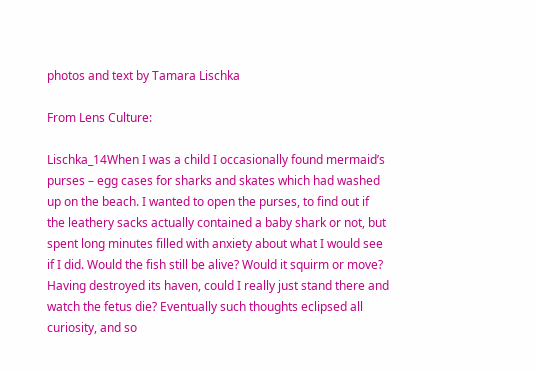photos and text by Tamara Lischka

From Lens Culture:

Lischka_14When I was a child I occasionally found mermaid’s purses – egg cases for sharks and skates which had washed up on the beach. I wanted to open the purses, to find out if the leathery sacks actually contained a baby shark or not, but spent long minutes filled with anxiety about what I would see if I did. Would the fish still be alive? Would it squirm or move? Having destroyed its haven, could I really just stand there and watch the fetus die? Eventually such thoughts eclipsed all curiosity, and so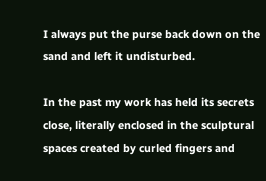I always put the purse back down on the sand and left it undisturbed.

In the past my work has held its secrets close, literally enclosed in the sculptural spaces created by curled fingers and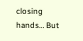closing hands… But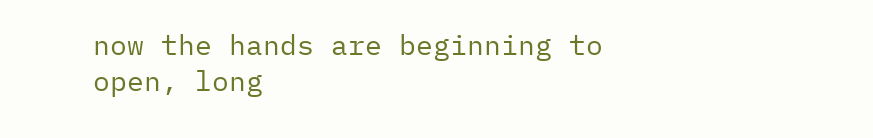now the hands are beginning to open, long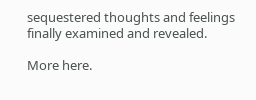sequestered thoughts and feelings finally examined and revealed.

More here.